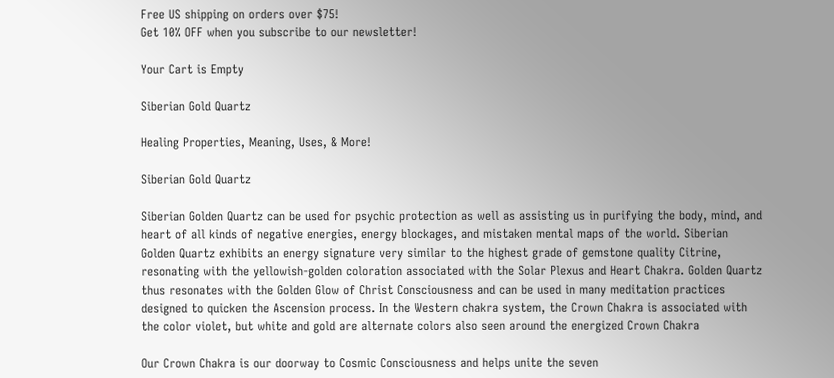Free US shipping on orders over $75!
Get 10% OFF when you subscribe to our newsletter!

Your Cart is Empty

Siberian Gold Quartz

Healing Properties, Meaning, Uses, & More!

Siberian Gold Quartz

Siberian Golden Quartz can be used for psychic protection as well as assisting us in purifying the body, mind, and heart of all kinds of negative energies, energy blockages, and mistaken mental maps of the world. Siberian Golden Quartz exhibits an energy signature very similar to the highest grade of gemstone quality Citrine, resonating with the yellowish-golden coloration associated with the Solar Plexus and Heart Chakra. Golden Quartz thus resonates with the Golden Glow of Christ Consciousness and can be used in many meditation practices designed to quicken the Ascension process. In the Western chakra system, the Crown Chakra is associated with the color violet, but white and gold are alternate colors also seen around the energized Crown Chakra

Our Crown Chakra is our doorway to Cosmic Consciousness and helps unite the seven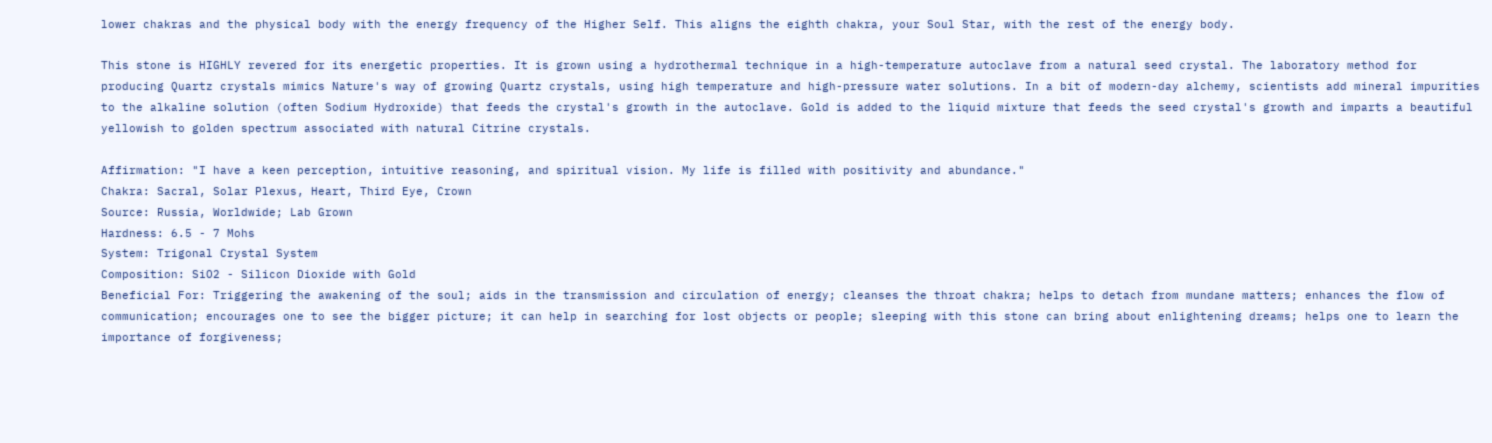lower chakras and the physical body with the energy frequency of the Higher Self. This aligns the eighth chakra, your Soul Star, with the rest of the energy body.

This stone is HIGHLY revered for its energetic properties. It is grown using a hydrothermal technique in a high-temperature autoclave from a natural seed crystal. The laboratory method for producing Quartz crystals mimics Nature's way of growing Quartz crystals, using high temperature and high-pressure water solutions. In a bit of modern-day alchemy, scientists add mineral impurities to the alkaline solution (often Sodium Hydroxide) that feeds the crystal's growth in the autoclave. Gold is added to the liquid mixture that feeds the seed crystal's growth and imparts a beautiful yellowish to golden spectrum associated with natural Citrine crystals.

Affirmation: "I have a keen perception, intuitive reasoning, and spiritual vision. My life is filled with positivity and abundance."
Chakra: Sacral, Solar Plexus, Heart, Third Eye, Crown
Source: Russia, Worldwide; Lab Grown
Hardness: 6.5 - 7 Mohs
System: Trigonal Crystal System
Composition: SiO2 - Silicon Dioxide with Gold
Beneficial For: Triggering the awakening of the soul; aids in the transmission and circulation of energy; cleanses the throat chakra; helps to detach from mundane matters; enhances the flow of communication; encourages one to see the bigger picture; it can help in searching for lost objects or people; sleeping with this stone can bring about enlightening dreams; helps one to learn the importance of forgiveness;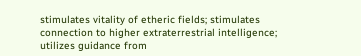stimulates vitality of etheric fields; stimulates connection to higher extraterrestrial intelligence; utilizes guidance from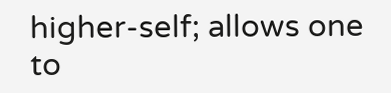higher-self; allows one to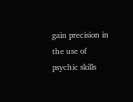gain precision in the use of psychic skills